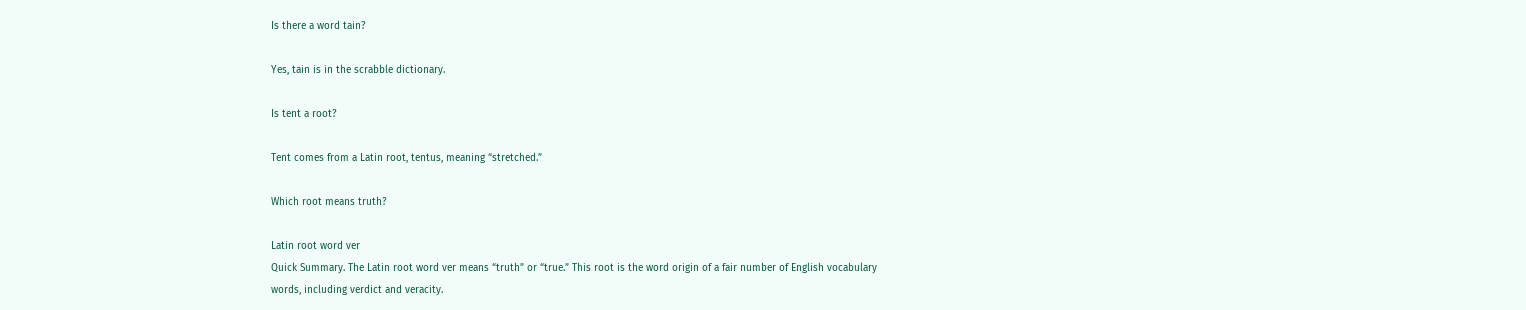Is there a word tain?

Yes, tain is in the scrabble dictionary.

Is tent a root?

Tent comes from a Latin root, tentus, meaning “stretched.”

Which root means truth?

Latin root word ver
Quick Summary. The Latin root word ver means “truth” or “true.” This root is the word origin of a fair number of English vocabulary words, including verdict and veracity.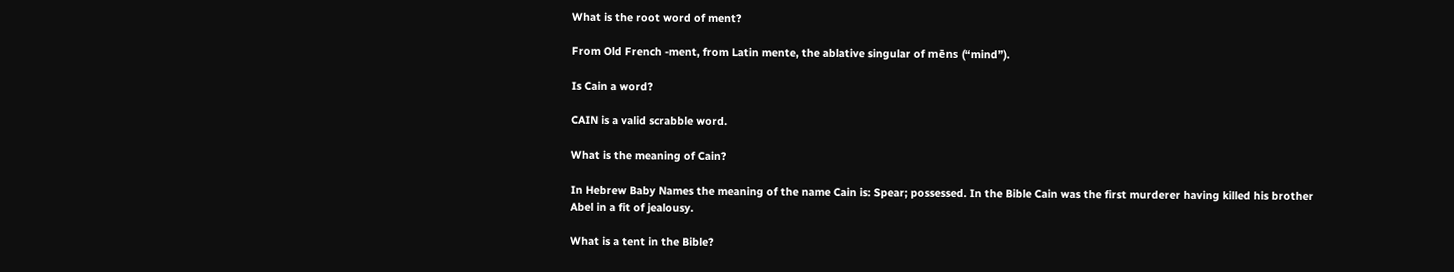What is the root word of ment?

From Old French -ment, from Latin mente, the ablative singular of mēns (“mind”).

Is Cain a word?

CAIN is a valid scrabble word.

What is the meaning of Cain?

In Hebrew Baby Names the meaning of the name Cain is: Spear; possessed. In the Bible Cain was the first murderer having killed his brother Abel in a fit of jealousy.

What is a tent in the Bible?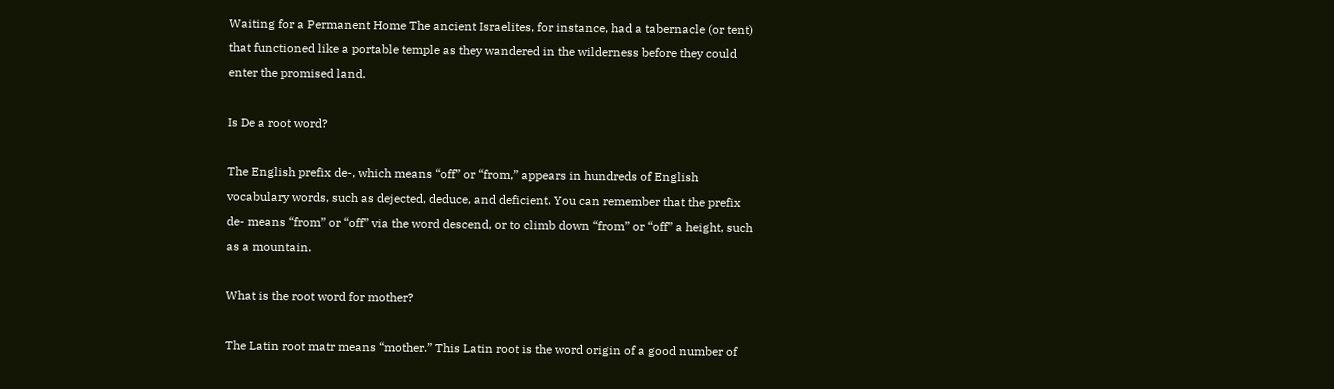Waiting for a Permanent Home The ancient Israelites, for instance, had a tabernacle (or tent) that functioned like a portable temple as they wandered in the wilderness before they could enter the promised land.

Is De a root word?

The English prefix de-, which means “off” or “from,” appears in hundreds of English vocabulary words, such as dejected, deduce, and deficient. You can remember that the prefix de- means “from” or “off” via the word descend, or to climb down “from” or “off” a height, such as a mountain.

What is the root word for mother?

The Latin root matr means “mother.” This Latin root is the word origin of a good number of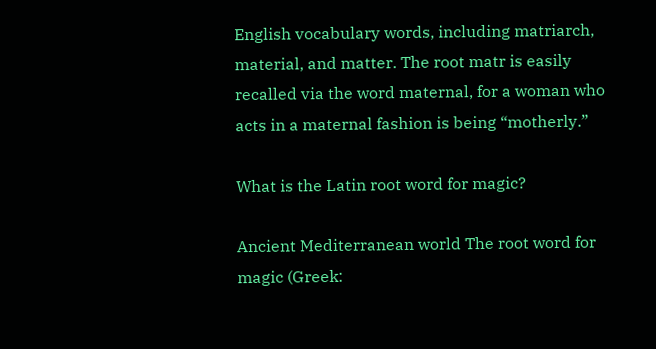English vocabulary words, including matriarch, material, and matter. The root matr is easily recalled via the word maternal, for a woman who acts in a maternal fashion is being “motherly.”

What is the Latin root word for magic?

Ancient Mediterranean world The root word for magic (Greek: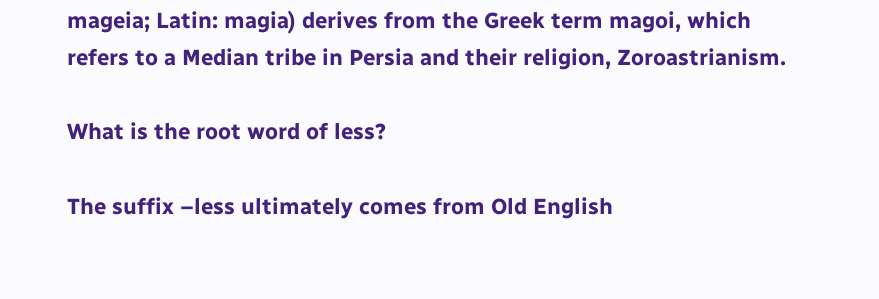mageia; Latin: magia) derives from the Greek term magoi, which refers to a Median tribe in Persia and their religion, Zoroastrianism.

What is the root word of less?

The suffix –less ultimately comes from Old English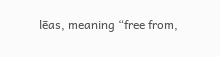lēas, meaning “free from,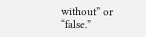without” or “false.”